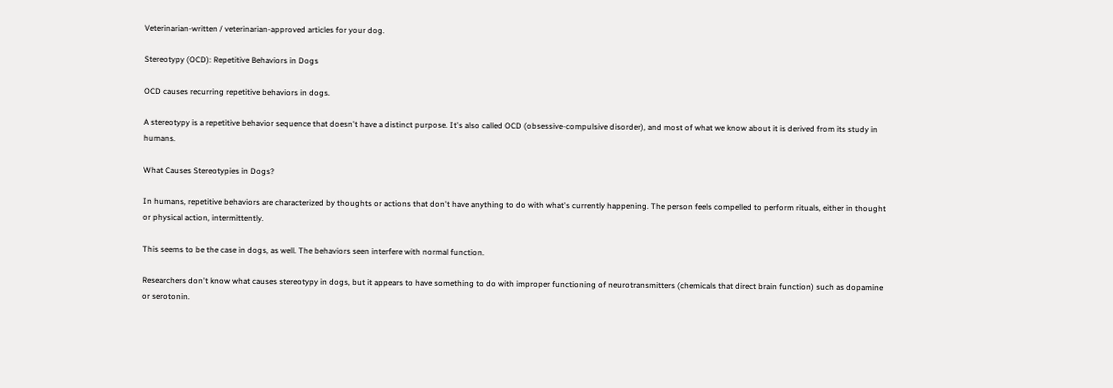Veterinarian-written / veterinarian-approved articles for your dog.

Stereotypy (OCD): Repetitive Behaviors in Dogs

OCD causes recurring repetitive behaviors in dogs.

A stereotypy is a repetitive behavior sequence that doesn't have a distinct purpose. It's also called OCD (obsessive-compulsive disorder), and most of what we know about it is derived from its study in humans.

What Causes Stereotypies in Dogs?

In humans, repetitive behaviors are characterized by thoughts or actions that don't have anything to do with what's currently happening. The person feels compelled to perform rituals, either in thought or physical action, intermittently.

This seems to be the case in dogs, as well. The behaviors seen interfere with normal function.

Researchers don't know what causes stereotypy in dogs, but it appears to have something to do with improper functioning of neurotransmitters (chemicals that direct brain function) such as dopamine or serotonin.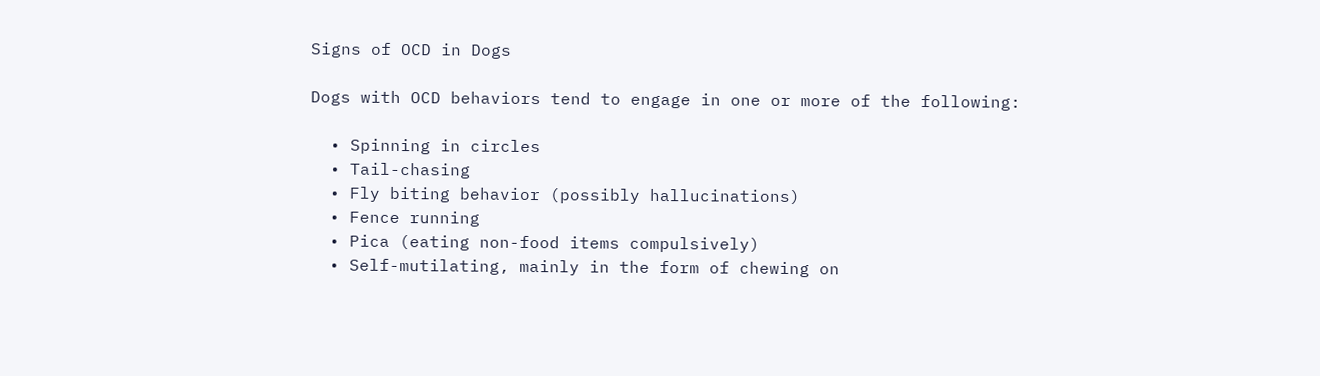Signs of OCD in Dogs

Dogs with OCD behaviors tend to engage in one or more of the following:

  • Spinning in circles
  • Tail-chasing
  • Fly biting behavior (possibly hallucinations)
  • Fence running
  • Pica (eating non-food items compulsively)
  • Self-mutilating, mainly in the form of chewing on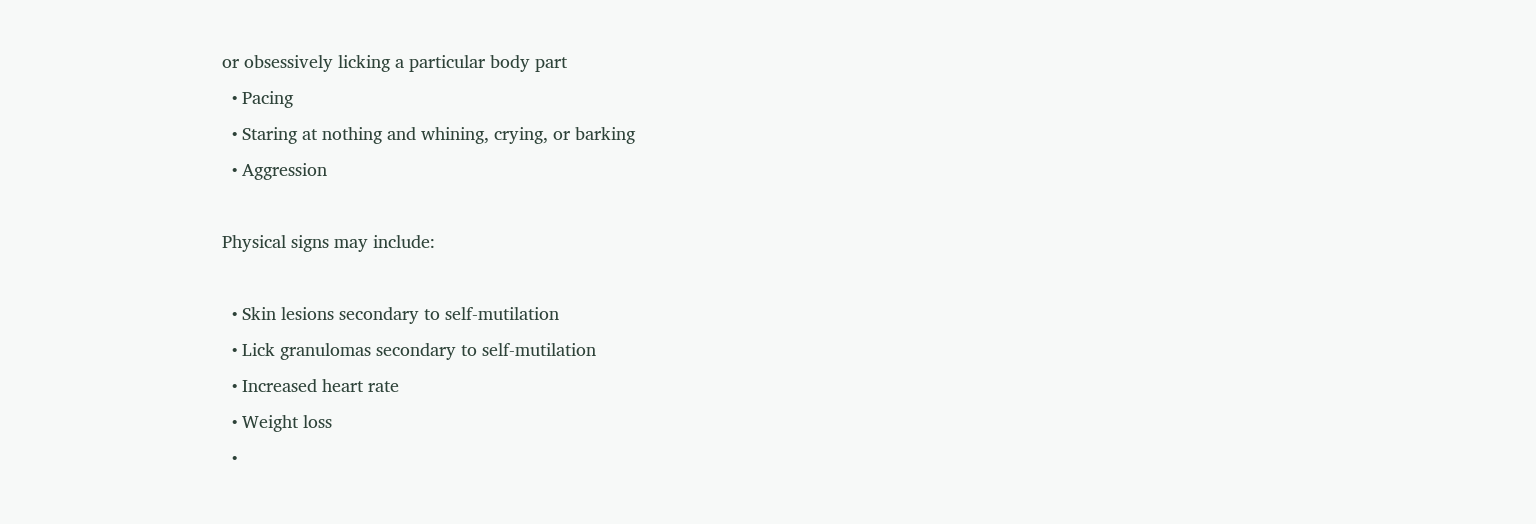or obsessively licking a particular body part
  • Pacing
  • Staring at nothing and whining, crying, or barking
  • Aggression

Physical signs may include:

  • Skin lesions secondary to self-mutilation
  • Lick granulomas secondary to self-mutilation
  • Increased heart rate
  • Weight loss
  •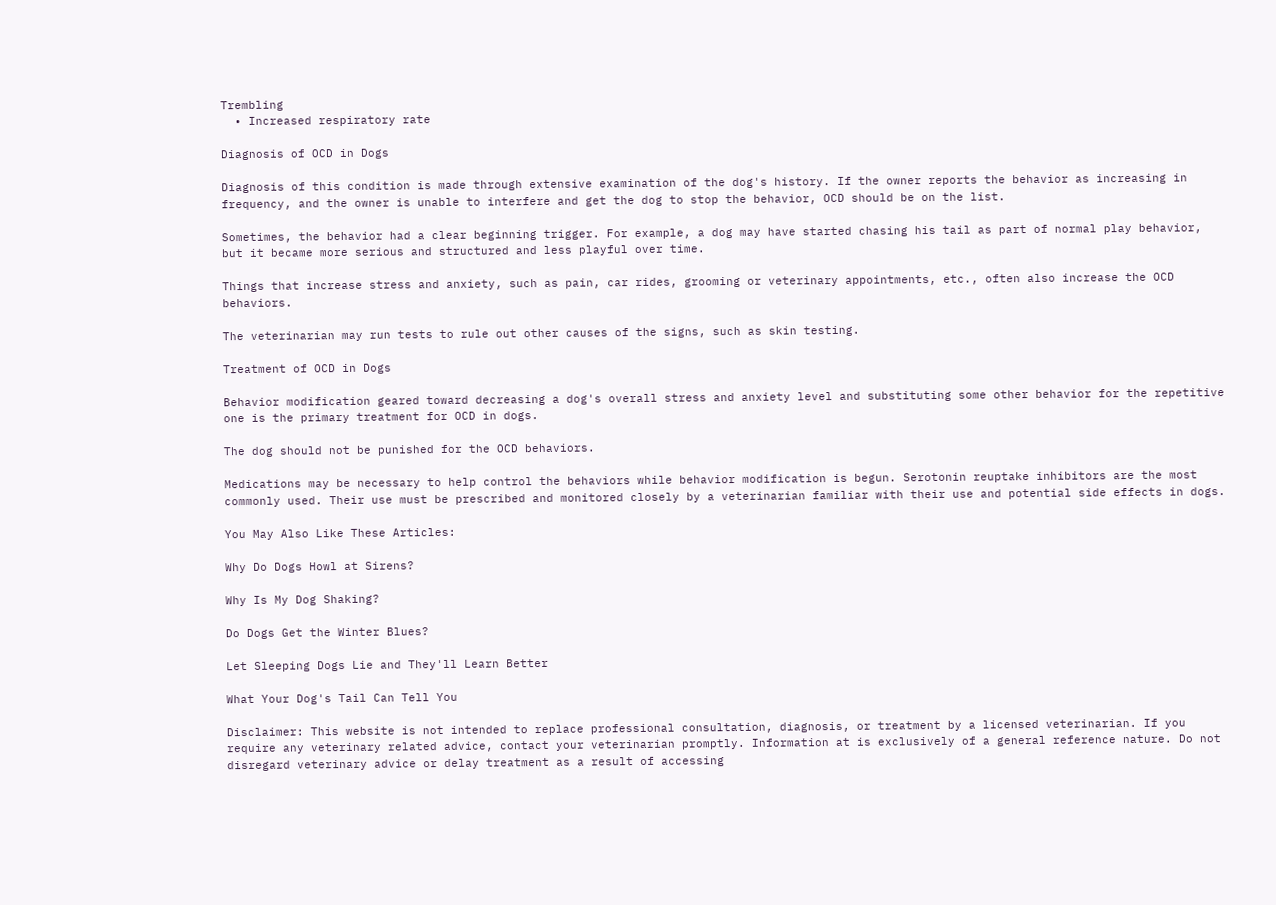Trembling
  • Increased respiratory rate

Diagnosis of OCD in Dogs

Diagnosis of this condition is made through extensive examination of the dog's history. If the owner reports the behavior as increasing in frequency, and the owner is unable to interfere and get the dog to stop the behavior, OCD should be on the list.

Sometimes, the behavior had a clear beginning trigger. For example, a dog may have started chasing his tail as part of normal play behavior, but it became more serious and structured and less playful over time.

Things that increase stress and anxiety, such as pain, car rides, grooming or veterinary appointments, etc., often also increase the OCD behaviors.

The veterinarian may run tests to rule out other causes of the signs, such as skin testing.

Treatment of OCD in Dogs

Behavior modification geared toward decreasing a dog's overall stress and anxiety level and substituting some other behavior for the repetitive one is the primary treatment for OCD in dogs.

The dog should not be punished for the OCD behaviors.

Medications may be necessary to help control the behaviors while behavior modification is begun. Serotonin reuptake inhibitors are the most commonly used. Their use must be prescribed and monitored closely by a veterinarian familiar with their use and potential side effects in dogs.

You May Also Like These Articles:

Why Do Dogs Howl at Sirens?

Why Is My Dog Shaking?

Do Dogs Get the Winter Blues?

Let Sleeping Dogs Lie and They'll Learn Better

What Your Dog's Tail Can Tell You

Disclaimer: This website is not intended to replace professional consultation, diagnosis, or treatment by a licensed veterinarian. If you require any veterinary related advice, contact your veterinarian promptly. Information at is exclusively of a general reference nature. Do not disregard veterinary advice or delay treatment as a result of accessing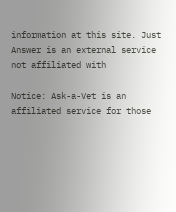information at this site. Just Answer is an external service not affiliated with

Notice: Ask-a-Vet is an affiliated service for those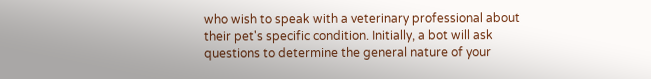who wish to speak with a veterinary professional about their pet's specific condition. Initially, a bot will ask questions to determine the general nature of your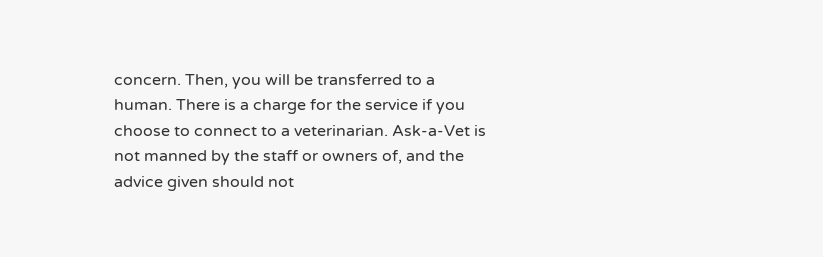concern. Then, you will be transferred to a human. There is a charge for the service if you choose to connect to a veterinarian. Ask-a-Vet is not manned by the staff or owners of, and the advice given should not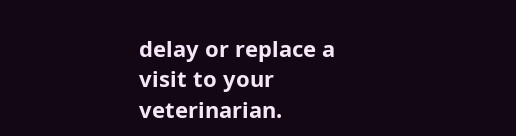delay or replace a visit to your veterinarian.